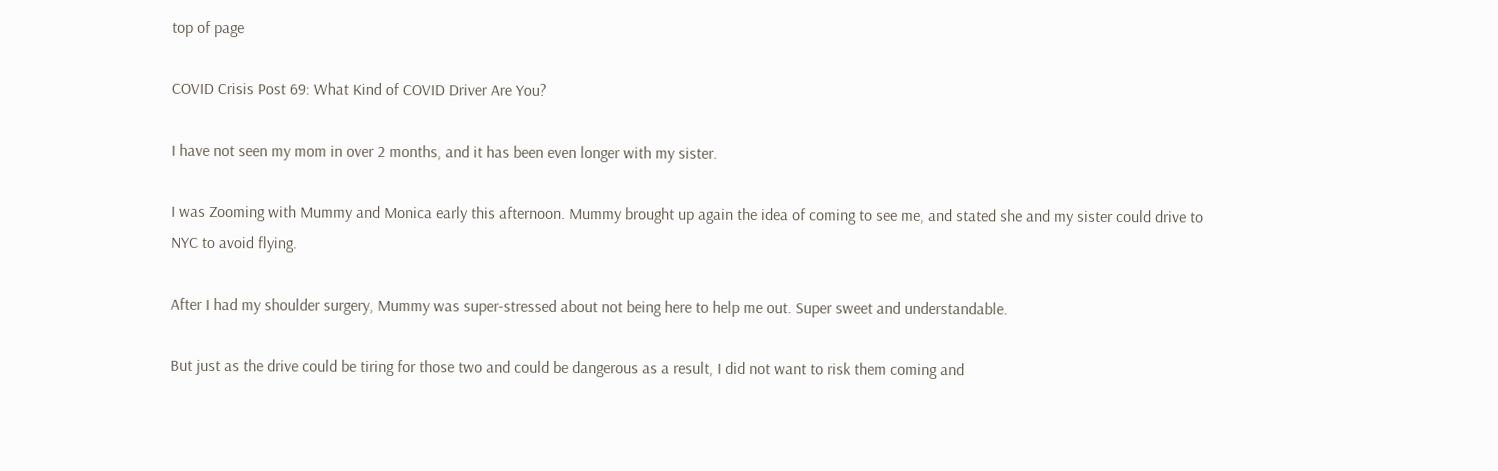top of page

COVID Crisis Post 69: What Kind of COVID Driver Are You?

I have not seen my mom in over 2 months, and it has been even longer with my sister.

I was Zooming with Mummy and Monica early this afternoon. Mummy brought up again the idea of coming to see me, and stated she and my sister could drive to NYC to avoid flying.

After I had my shoulder surgery, Mummy was super-stressed about not being here to help me out. Super sweet and understandable.

But just as the drive could be tiring for those two and could be dangerous as a result, I did not want to risk them coming and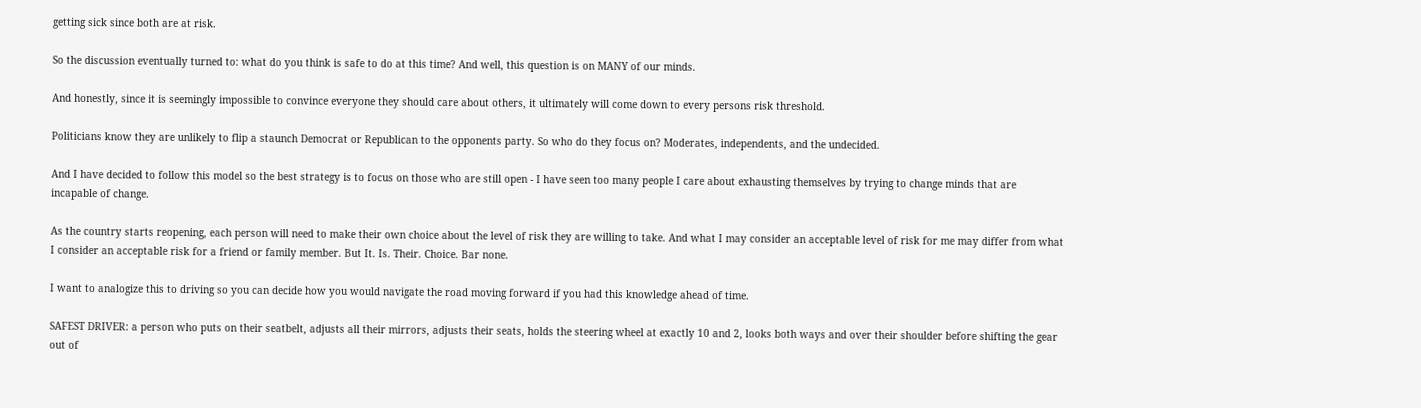getting sick since both are at risk.

So the discussion eventually turned to: what do you think is safe to do at this time? And well, this question is on MANY of our minds.

And honestly, since it is seemingly impossible to convince everyone they should care about others, it ultimately will come down to every persons risk threshold.

Politicians know they are unlikely to flip a staunch Democrat or Republican to the opponents party. So who do they focus on? Moderates, independents, and the undecided.

And I have decided to follow this model so the best strategy is to focus on those who are still open - I have seen too many people I care about exhausting themselves by trying to change minds that are incapable of change.

As the country starts reopening, each person will need to make their own choice about the level of risk they are willing to take. And what I may consider an acceptable level of risk for me may differ from what I consider an acceptable risk for a friend or family member. But It. Is. Their. Choice. Bar none.

I want to analogize this to driving so you can decide how you would navigate the road moving forward if you had this knowledge ahead of time.

SAFEST DRIVER: a person who puts on their seatbelt, adjusts all their mirrors, adjusts their seats, holds the steering wheel at exactly 10 and 2, looks both ways and over their shoulder before shifting the gear out of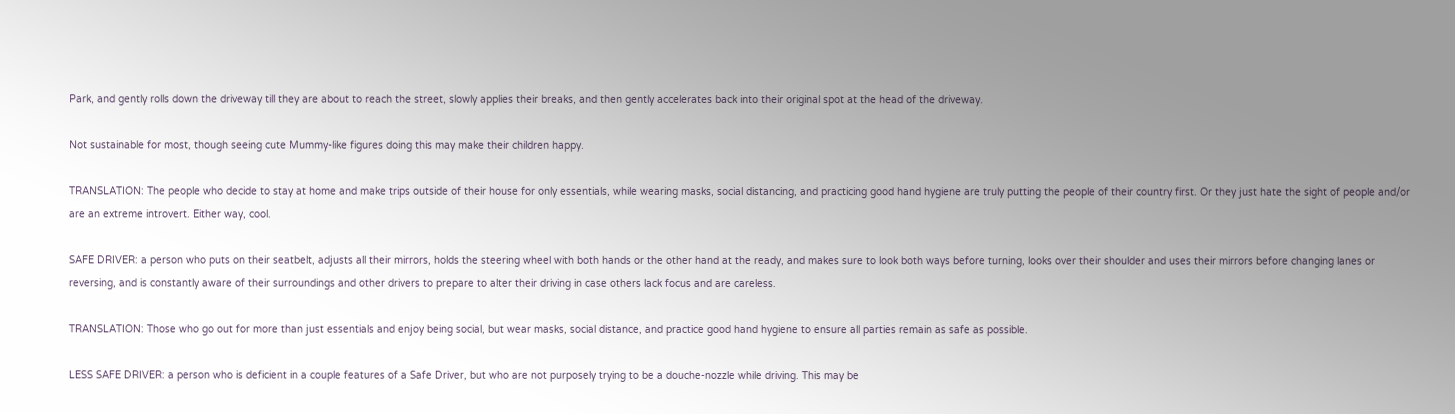Park, and gently rolls down the driveway till they are about to reach the street, slowly applies their breaks, and then gently accelerates back into their original spot at the head of the driveway.

Not sustainable for most, though seeing cute Mummy-like figures doing this may make their children happy.

TRANSLATION: The people who decide to stay at home and make trips outside of their house for only essentials, while wearing masks, social distancing, and practicing good hand hygiene are truly putting the people of their country first. Or they just hate the sight of people and/or are an extreme introvert. Either way, cool.

SAFE DRIVER: a person who puts on their seatbelt, adjusts all their mirrors, holds the steering wheel with both hands or the other hand at the ready, and makes sure to look both ways before turning, looks over their shoulder and uses their mirrors before changing lanes or reversing, and is constantly aware of their surroundings and other drivers to prepare to alter their driving in case others lack focus and are careless.

TRANSLATION: Those who go out for more than just essentials and enjoy being social, but wear masks, social distance, and practice good hand hygiene to ensure all parties remain as safe as possible.

LESS SAFE DRIVER: a person who is deficient in a couple features of a Safe Driver, but who are not purposely trying to be a douche-nozzle while driving. This may be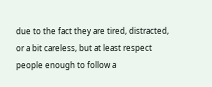due to the fact they are tired, distracted, or a bit careless, but at least respect people enough to follow a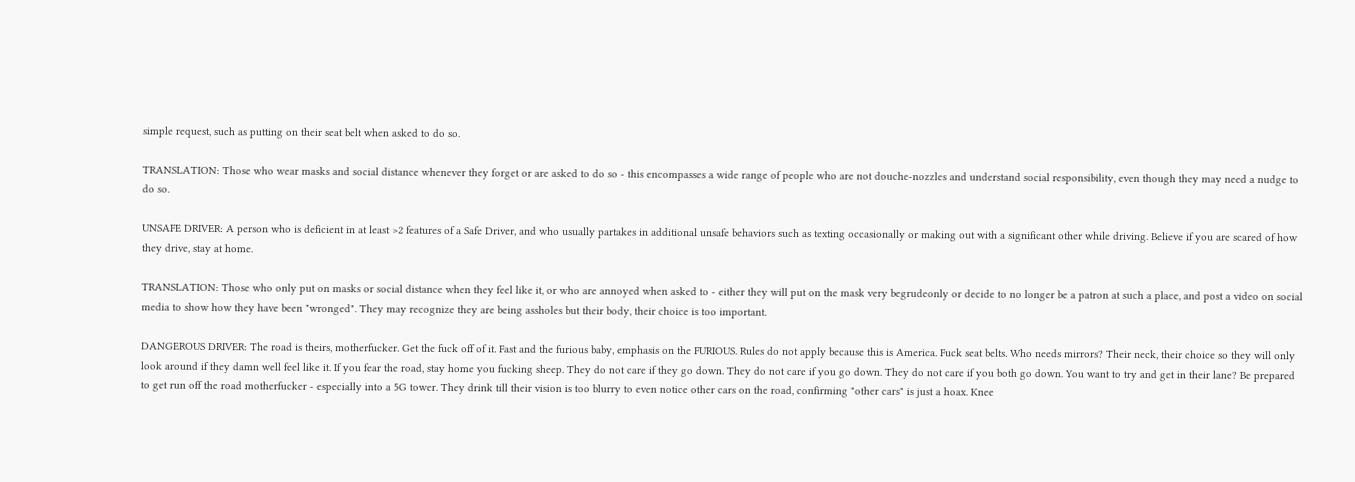simple request, such as putting on their seat belt when asked to do so.

TRANSLATION: Those who wear masks and social distance whenever they forget or are asked to do so - this encompasses a wide range of people who are not douche-nozzles and understand social responsibility, even though they may need a nudge to do so.

UNSAFE DRIVER: A person who is deficient in at least >2 features of a Safe Driver, and who usually partakes in additional unsafe behaviors such as texting occasionally or making out with a significant other while driving. Believe if you are scared of how they drive, stay at home.

TRANSLATION: Those who only put on masks or social distance when they feel like it, or who are annoyed when asked to - either they will put on the mask very begrudeonly or decide to no longer be a patron at such a place, and post a video on social media to show how they have been "wronged". They may recognize they are being assholes but their body, their choice is too important.

DANGEROUS DRIVER: The road is theirs, motherfucker. Get the fuck off of it. Fast and the furious baby, emphasis on the FURIOUS. Rules do not apply because this is America. Fuck seat belts. Who needs mirrors? Their neck, their choice so they will only look around if they damn well feel like it. If you fear the road, stay home you fucking sheep. They do not care if they go down. They do not care if you go down. They do not care if you both go down. You want to try and get in their lane? Be prepared to get run off the road motherfucker - especially into a 5G tower. They drink till their vision is too blurry to even notice other cars on the road, confirming "other cars" is just a hoax. Knee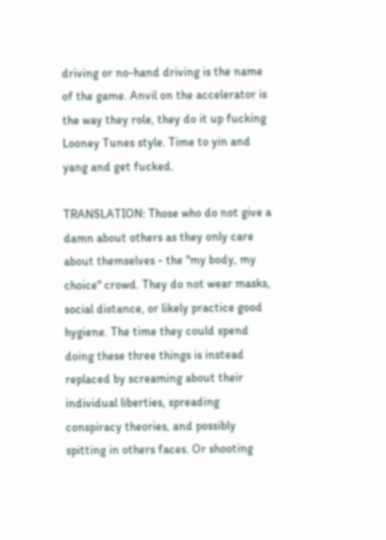driving or no-hand driving is the name of the game. Anvil on the accelerator is the way they role, they do it up fucking Looney Tunes style. Time to yin and yang and get fucked.

TRANSLATION: Those who do not give a damn about others as they only care about themselves - the "my body, my choice" crowd. They do not wear masks, social distance, or likely practice good hygiene. The time they could spend doing these three things is instead replaced by screaming about their individual liberties, spreading conspiracy theories, and possibly spitting in others faces. Or shooting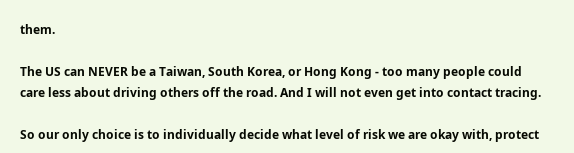them.

The US can NEVER be a Taiwan, South Korea, or Hong Kong - too many people could care less about driving others off the road. And I will not even get into contact tracing.

So our only choice is to individually decide what level of risk we are okay with, protect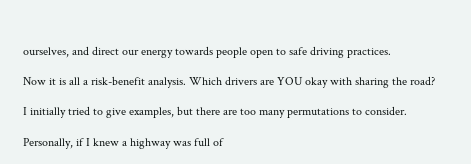ourselves, and direct our energy towards people open to safe driving practices.

Now it is all a risk-benefit analysis. Which drivers are YOU okay with sharing the road?

I initially tried to give examples, but there are too many permutations to consider.

Personally, if I knew a highway was full of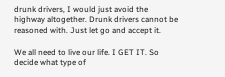drunk drivers, I would just avoid the highway altogether. Drunk drivers cannot be reasoned with. Just let go and accept it.

We all need to live our life. I GET IT. So decide what type of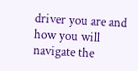driver you are and how you will navigate the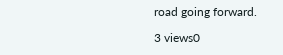road going forward.

3 views0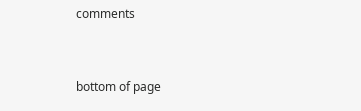comments


bottom of page